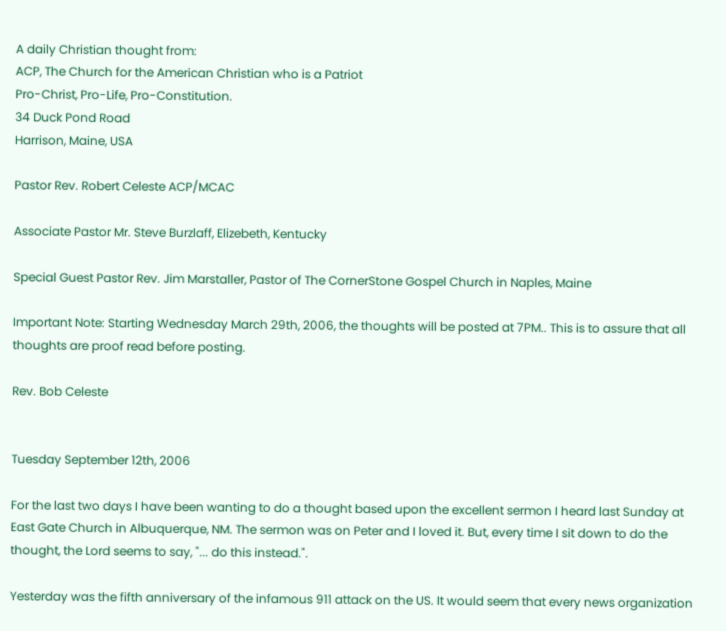A daily Christian thought from:
ACP, The Church for the American Christian who is a Patriot
Pro-Christ, Pro-Life, Pro-Constitution.
34 Duck Pond Road
Harrison, Maine, USA

Pastor Rev. Robert Celeste ACP/MCAC

Associate Pastor Mr. Steve Burzlaff, Elizebeth, Kentucky

Special Guest Pastor Rev. Jim Marstaller, Pastor of The CornerStone Gospel Church in Naples, Maine

Important Note: Starting Wednesday March 29th, 2006, the thoughts will be posted at 7PM.. This is to assure that all thoughts are proof read before posting.

Rev. Bob Celeste


Tuesday September 12th, 2006

For the last two days I have been wanting to do a thought based upon the excellent sermon I heard last Sunday at East Gate Church in Albuquerque, NM. The sermon was on Peter and I loved it. But, every time I sit down to do the thought, the Lord seems to say, "... do this instead.".

Yesterday was the fifth anniversary of the infamous 911 attack on the US. It would seem that every news organization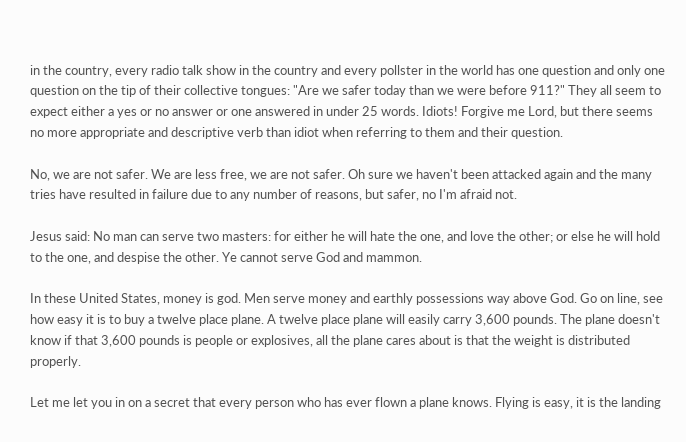in the country, every radio talk show in the country and every pollster in the world has one question and only one question on the tip of their collective tongues: "Are we safer today than we were before 911?" They all seem to expect either a yes or no answer or one answered in under 25 words. Idiots! Forgive me Lord, but there seems no more appropriate and descriptive verb than idiot when referring to them and their question.

No, we are not safer. We are less free, we are not safer. Oh sure we haven't been attacked again and the many tries have resulted in failure due to any number of reasons, but safer, no I'm afraid not.

Jesus said: No man can serve two masters: for either he will hate the one, and love the other; or else he will hold to the one, and despise the other. Ye cannot serve God and mammon.

In these United States, money is god. Men serve money and earthly possessions way above God. Go on line, see how easy it is to buy a twelve place plane. A twelve place plane will easily carry 3,600 pounds. The plane doesn't know if that 3,600 pounds is people or explosives, all the plane cares about is that the weight is distributed properly.

Let me let you in on a secret that every person who has ever flown a plane knows. Flying is easy, it is the landing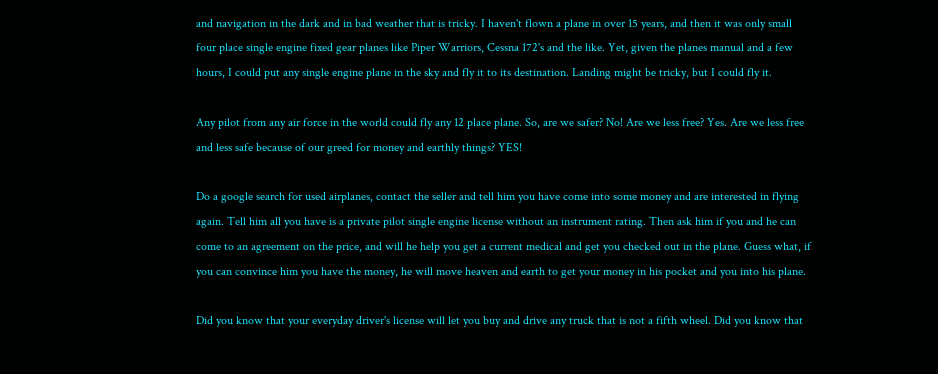and navigation in the dark and in bad weather that is tricky. I haven't flown a plane in over 15 years, and then it was only small four place single engine fixed gear planes like Piper Warriors, Cessna 172's and the like. Yet, given the planes manual and a few hours, I could put any single engine plane in the sky and fly it to its destination. Landing might be tricky, but I could fly it.

Any pilot from any air force in the world could fly any 12 place plane. So, are we safer? No! Are we less free? Yes. Are we less free and less safe because of our greed for money and earthly things? YES!

Do a google search for used airplanes, contact the seller and tell him you have come into some money and are interested in flying again. Tell him all you have is a private pilot single engine license without an instrument rating. Then ask him if you and he can come to an agreement on the price, and will he help you get a current medical and get you checked out in the plane. Guess what, if you can convince him you have the money, he will move heaven and earth to get your money in his pocket and you into his plane.

Did you know that your everyday driver's license will let you buy and drive any truck that is not a fifth wheel. Did you know that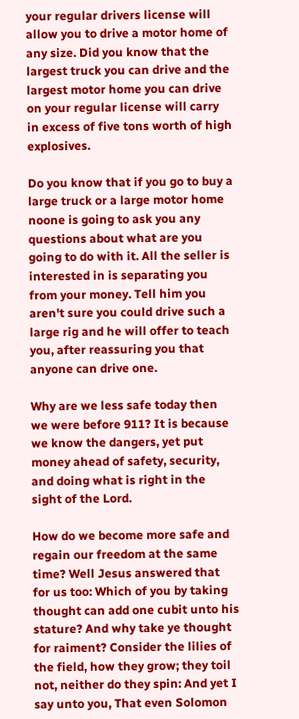your regular drivers license will allow you to drive a motor home of any size. Did you know that the largest truck you can drive and the largest motor home you can drive on your regular license will carry in excess of five tons worth of high explosives.

Do you know that if you go to buy a large truck or a large motor home noone is going to ask you any questions about what are you going to do with it. All the seller is interested in is separating you from your money. Tell him you aren't sure you could drive such a large rig and he will offer to teach you, after reassuring you that anyone can drive one.

Why are we less safe today then we were before 911? It is because we know the dangers, yet put money ahead of safety, security, and doing what is right in the sight of the Lord.

How do we become more safe and regain our freedom at the same time? Well Jesus answered that for us too: Which of you by taking thought can add one cubit unto his stature? And why take ye thought for raiment? Consider the lilies of the field, how they grow; they toil not, neither do they spin: And yet I say unto you, That even Solomon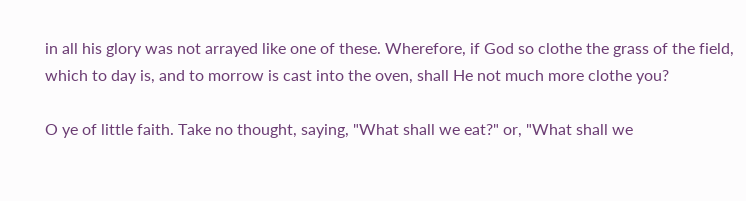in all his glory was not arrayed like one of these. Wherefore, if God so clothe the grass of the field, which to day is, and to morrow is cast into the oven, shall He not much more clothe you?

O ye of little faith. Take no thought, saying, "What shall we eat?" or, "What shall we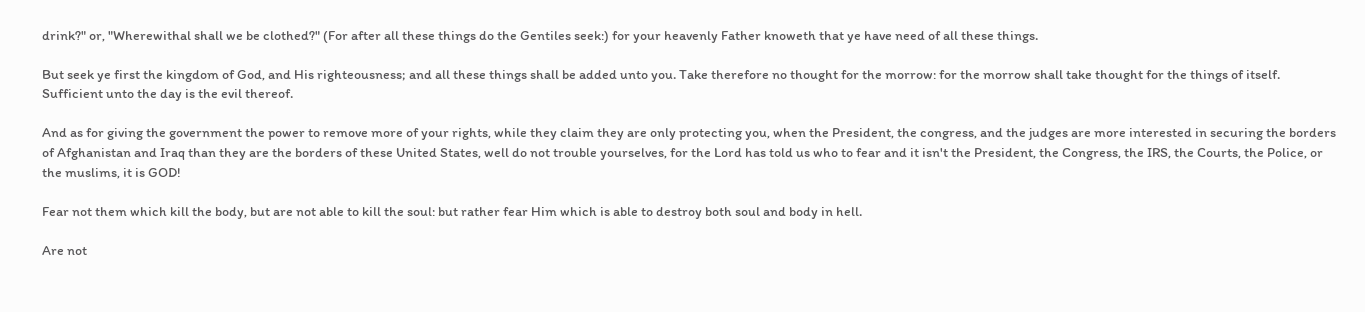drink?" or, "Wherewithal shall we be clothed?" (For after all these things do the Gentiles seek:) for your heavenly Father knoweth that ye have need of all these things.

But seek ye first the kingdom of God, and His righteousness; and all these things shall be added unto you. Take therefore no thought for the morrow: for the morrow shall take thought for the things of itself. Sufficient unto the day is the evil thereof.

And as for giving the government the power to remove more of your rights, while they claim they are only protecting you, when the President, the congress, and the judges are more interested in securing the borders of Afghanistan and Iraq than they are the borders of these United States, well do not trouble yourselves, for the Lord has told us who to fear and it isn't the President, the Congress, the IRS, the Courts, the Police, or the muslims, it is GOD!

Fear not them which kill the body, but are not able to kill the soul: but rather fear Him which is able to destroy both soul and body in hell.

Are not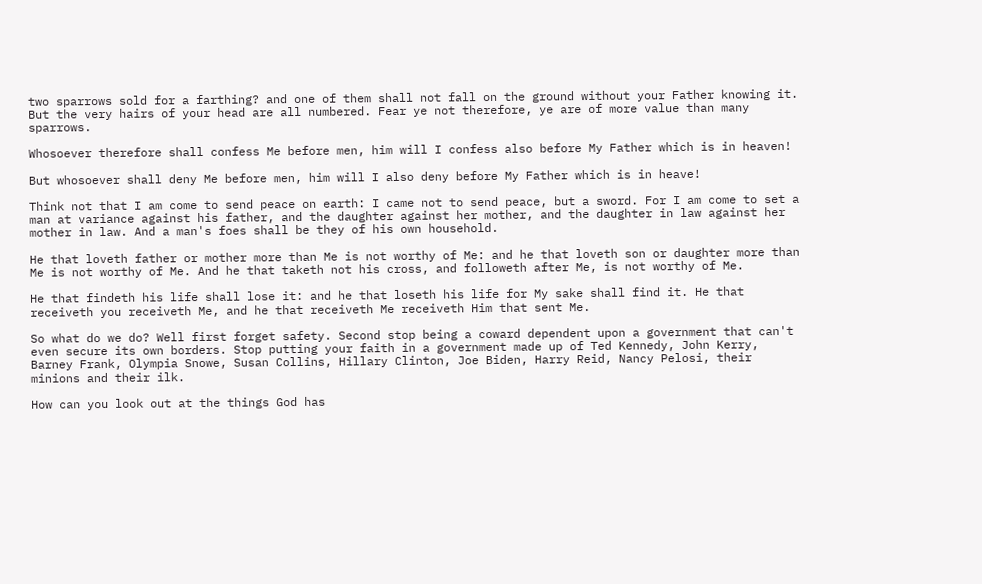two sparrows sold for a farthing? and one of them shall not fall on the ground without your Father knowing it. But the very hairs of your head are all numbered. Fear ye not therefore, ye are of more value than many sparrows.

Whosoever therefore shall confess Me before men, him will I confess also before My Father which is in heaven!

But whosoever shall deny Me before men, him will I also deny before My Father which is in heave!

Think not that I am come to send peace on earth: I came not to send peace, but a sword. For I am come to set a man at variance against his father, and the daughter against her mother, and the daughter in law against her mother in law. And a man's foes shall be they of his own household.

He that loveth father or mother more than Me is not worthy of Me: and he that loveth son or daughter more than Me is not worthy of Me. And he that taketh not his cross, and followeth after Me, is not worthy of Me.

He that findeth his life shall lose it: and he that loseth his life for My sake shall find it. He that receiveth you receiveth Me, and he that receiveth Me receiveth Him that sent Me.

So what do we do? Well first forget safety. Second stop being a coward dependent upon a government that can't even secure its own borders. Stop putting your faith in a government made up of Ted Kennedy, John Kerry, Barney Frank, Olympia Snowe, Susan Collins, Hillary Clinton, Joe Biden, Harry Reid, Nancy Pelosi, their minions and their ilk.

How can you look out at the things God has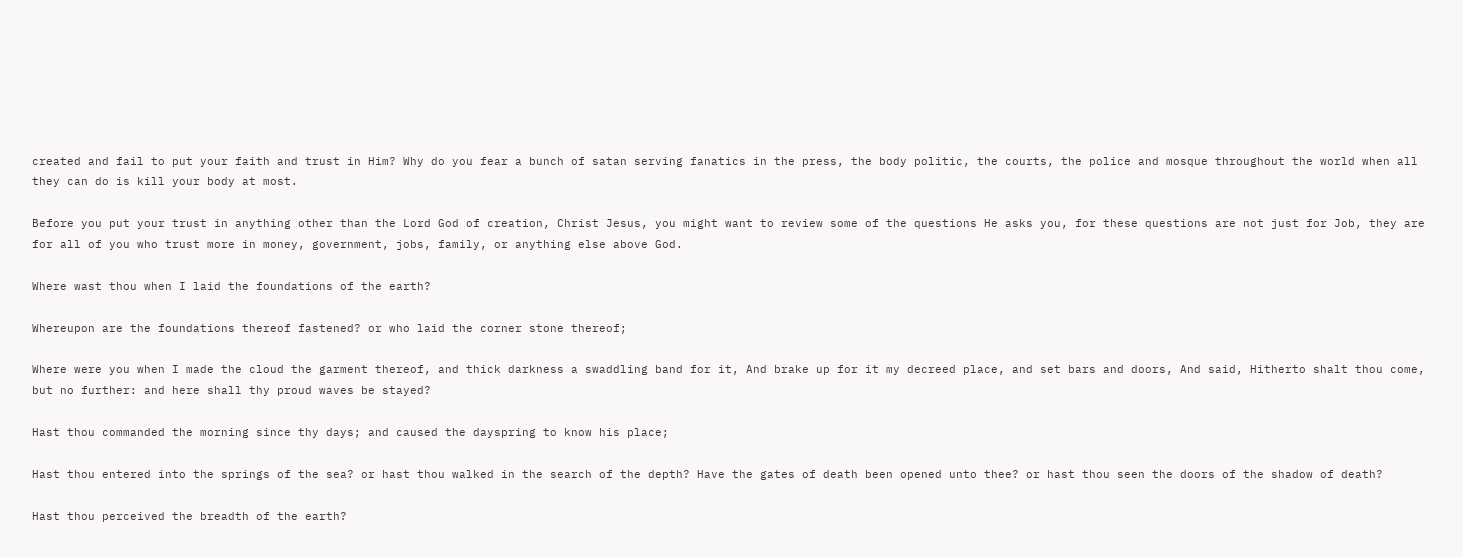created and fail to put your faith and trust in Him? Why do you fear a bunch of satan serving fanatics in the press, the body politic, the courts, the police and mosque throughout the world when all they can do is kill your body at most.

Before you put your trust in anything other than the Lord God of creation, Christ Jesus, you might want to review some of the questions He asks you, for these questions are not just for Job, they are for all of you who trust more in money, government, jobs, family, or anything else above God.

Where wast thou when I laid the foundations of the earth?

Whereupon are the foundations thereof fastened? or who laid the corner stone thereof;

Where were you when I made the cloud the garment thereof, and thick darkness a swaddling band for it, And brake up for it my decreed place, and set bars and doors, And said, Hitherto shalt thou come, but no further: and here shall thy proud waves be stayed?

Hast thou commanded the morning since thy days; and caused the dayspring to know his place;

Hast thou entered into the springs of the sea? or hast thou walked in the search of the depth? Have the gates of death been opened unto thee? or hast thou seen the doors of the shadow of death?

Hast thou perceived the breadth of the earth?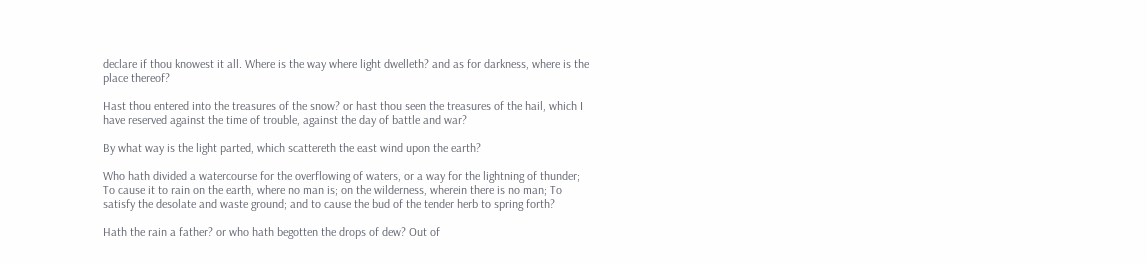declare if thou knowest it all. Where is the way where light dwelleth? and as for darkness, where is the place thereof?

Hast thou entered into the treasures of the snow? or hast thou seen the treasures of the hail, which I have reserved against the time of trouble, against the day of battle and war?

By what way is the light parted, which scattereth the east wind upon the earth?

Who hath divided a watercourse for the overflowing of waters, or a way for the lightning of thunder; To cause it to rain on the earth, where no man is; on the wilderness, wherein there is no man; To satisfy the desolate and waste ground; and to cause the bud of the tender herb to spring forth?

Hath the rain a father? or who hath begotten the drops of dew? Out of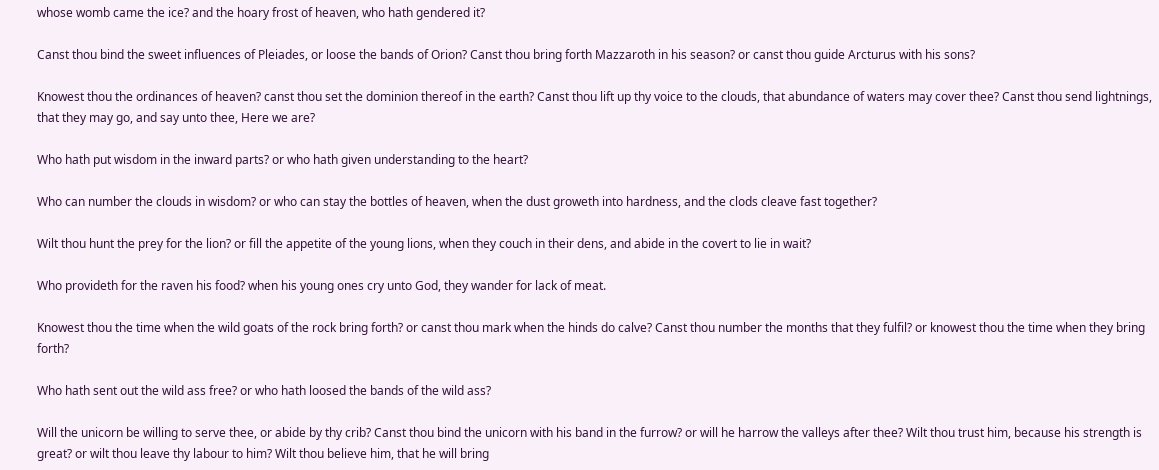whose womb came the ice? and the hoary frost of heaven, who hath gendered it?

Canst thou bind the sweet influences of Pleiades, or loose the bands of Orion? Canst thou bring forth Mazzaroth in his season? or canst thou guide Arcturus with his sons?

Knowest thou the ordinances of heaven? canst thou set the dominion thereof in the earth? Canst thou lift up thy voice to the clouds, that abundance of waters may cover thee? Canst thou send lightnings, that they may go, and say unto thee, Here we are?

Who hath put wisdom in the inward parts? or who hath given understanding to the heart?

Who can number the clouds in wisdom? or who can stay the bottles of heaven, when the dust groweth into hardness, and the clods cleave fast together?

Wilt thou hunt the prey for the lion? or fill the appetite of the young lions, when they couch in their dens, and abide in the covert to lie in wait?

Who provideth for the raven his food? when his young ones cry unto God, they wander for lack of meat.

Knowest thou the time when the wild goats of the rock bring forth? or canst thou mark when the hinds do calve? Canst thou number the months that they fulfil? or knowest thou the time when they bring forth?

Who hath sent out the wild ass free? or who hath loosed the bands of the wild ass?

Will the unicorn be willing to serve thee, or abide by thy crib? Canst thou bind the unicorn with his band in the furrow? or will he harrow the valleys after thee? Wilt thou trust him, because his strength is great? or wilt thou leave thy labour to him? Wilt thou believe him, that he will bring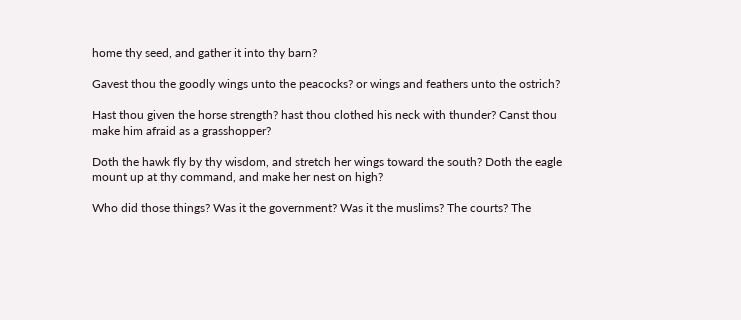home thy seed, and gather it into thy barn?

Gavest thou the goodly wings unto the peacocks? or wings and feathers unto the ostrich?

Hast thou given the horse strength? hast thou clothed his neck with thunder? Canst thou make him afraid as a grasshopper?

Doth the hawk fly by thy wisdom, and stretch her wings toward the south? Doth the eagle mount up at thy command, and make her nest on high?

Who did those things? Was it the government? Was it the muslims? The courts? The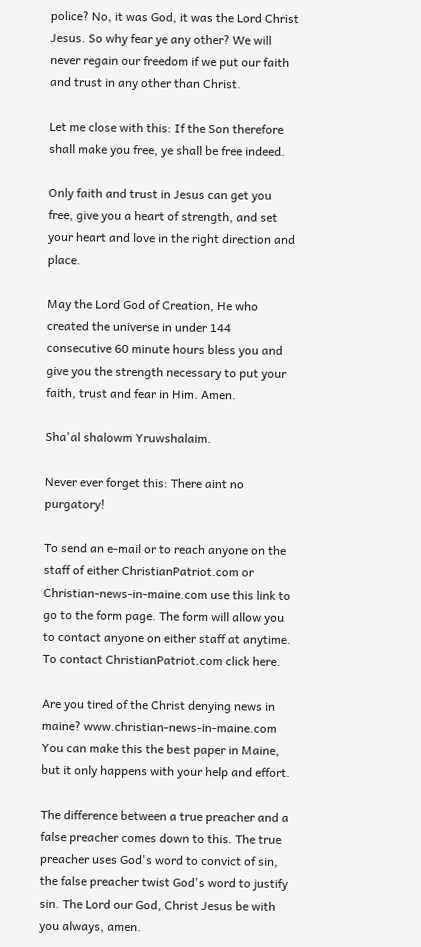police? No, it was God, it was the Lord Christ Jesus. So why fear ye any other? We will never regain our freedom if we put our faith and trust in any other than Christ.

Let me close with this: If the Son therefore shall make you free, ye shall be free indeed.

Only faith and trust in Jesus can get you free, give you a heart of strength, and set your heart and love in the right direction and place.

May the Lord God of Creation, He who created the universe in under 144 consecutive 60 minute hours bless you and give you the strength necessary to put your faith, trust and fear in Him. Amen.

Sha'al shalowm Yruwshalaim.

Never ever forget this: There aint no purgatory!

To send an e-mail or to reach anyone on the staff of either ChristianPatriot.com or Christian-news-in-maine.com use this link to go to the form page. The form will allow you to contact anyone on either staff at anytime. To contact ChristianPatriot.com click here.

Are you tired of the Christ denying news in maine? www.christian-news-in-maine.com You can make this the best paper in Maine, but it only happens with your help and effort.

The difference between a true preacher and a false preacher comes down to this. The true preacher uses God's word to convict of sin, the false preacher twist God's word to justify sin. The Lord our God, Christ Jesus be with you always, amen.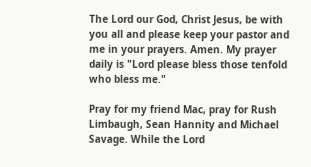The Lord our God, Christ Jesus, be with you all and please keep your pastor and me in your prayers. Amen. My prayer daily is "Lord please bless those tenfold who bless me."

Pray for my friend Mac, pray for Rush Limbaugh, Sean Hannity and Michael Savage. While the Lord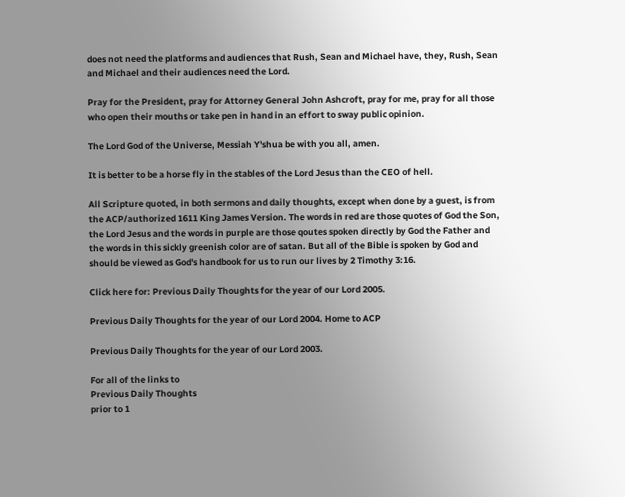does not need the platforms and audiences that Rush, Sean and Michael have, they, Rush, Sean and Michael and their audiences need the Lord.

Pray for the President, pray for Attorney General John Ashcroft, pray for me, pray for all those who open their mouths or take pen in hand in an effort to sway public opinion.

The Lord God of the Universe, Messiah Y'shua be with you all, amen.

It is better to be a horse fly in the stables of the Lord Jesus than the CEO of hell.

All Scripture quoted, in both sermons and daily thoughts, except when done by a guest, is from the ACP/authorized 1611 King James Version. The words in red are those quotes of God the Son, the Lord Jesus and the words in purple are those qoutes spoken directly by God the Father and the words in this sickly greenish color are of satan. But all of the Bible is spoken by God and should be viewed as God's handbook for us to run our lives by 2 Timothy 3:16.

Click here for: Previous Daily Thoughts for the year of our Lord 2005.

Previous Daily Thoughts for the year of our Lord 2004. Home to ACP

Previous Daily Thoughts for the year of our Lord 2003.

For all of the links to
Previous Daily Thoughts
prior to 1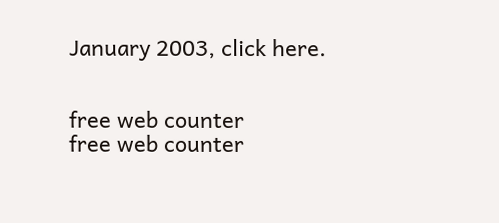January 2003, click here.


free web counter
free web counter